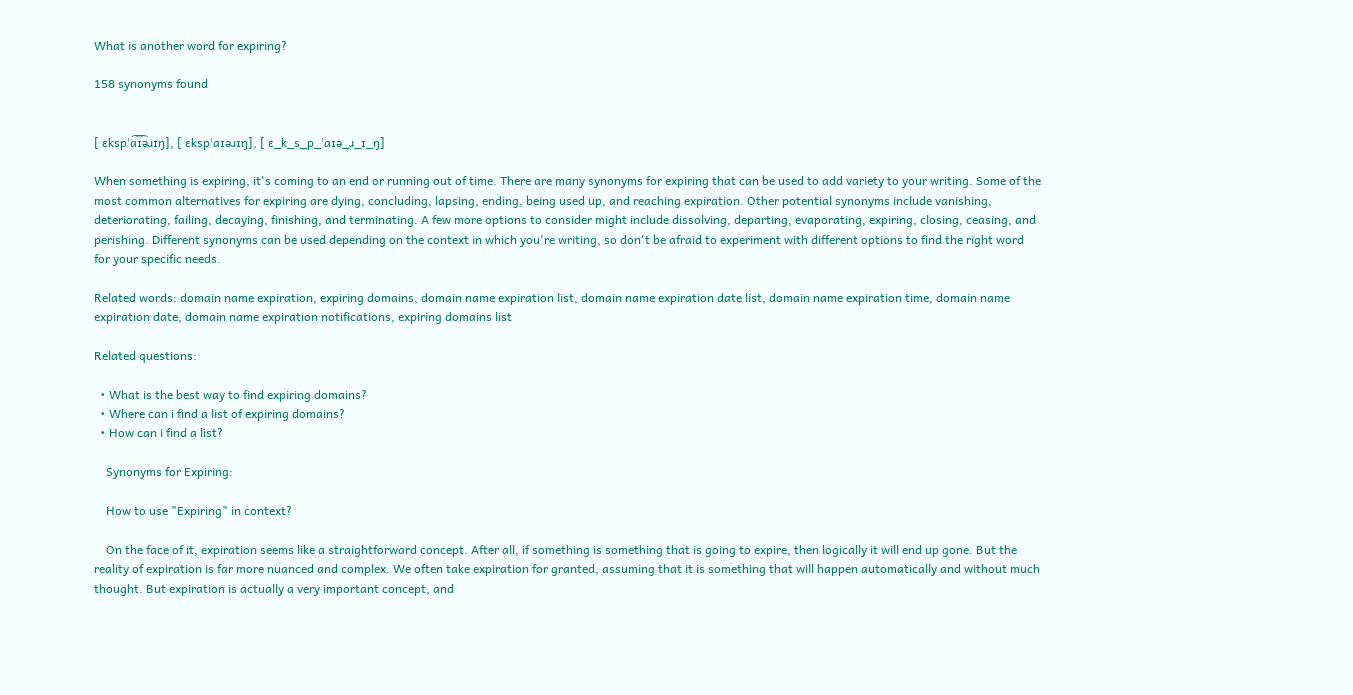What is another word for expiring?

158 synonyms found


[ ɛkspˈa͡ɪ͡əɹɪŋ], [ ɛkspˈaɪəɹɪŋ], [ ɛ_k_s_p_ˈaɪə_ɹ_ɪ_ŋ]

When something is expiring, it's coming to an end or running out of time. There are many synonyms for expiring that can be used to add variety to your writing. Some of the most common alternatives for expiring are dying, concluding, lapsing, ending, being used up, and reaching expiration. Other potential synonyms include vanishing, deteriorating, failing, decaying, finishing, and terminating. A few more options to consider might include dissolving, departing, evaporating, expiring, closing, ceasing, and perishing. Different synonyms can be used depending on the context in which you're writing, so don't be afraid to experiment with different options to find the right word for your specific needs.

Related words: domain name expiration, expiring domains, domain name expiration list, domain name expiration date list, domain name expiration time, domain name expiration date, domain name expiration notifications, expiring domains list

Related questions:

  • What is the best way to find expiring domains?
  • Where can i find a list of expiring domains?
  • How can i find a list?

    Synonyms for Expiring:

    How to use "Expiring" in context?

    On the face of it, expiration seems like a straightforward concept. After all, if something is something that is going to expire, then logically it will end up gone. But the reality of expiration is far more nuanced and complex. We often take expiration for granted, assuming that it is something that will happen automatically and without much thought. But expiration is actually a very important concept, and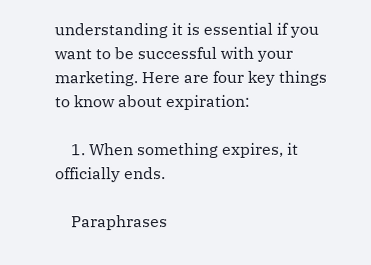understanding it is essential if you want to be successful with your marketing. Here are four key things to know about expiration:

    1. When something expires, it officially ends.

    Paraphrases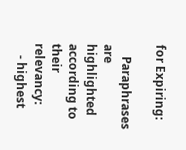for Expiring:

    Paraphrases are highlighted according to their relevancy:
    - highest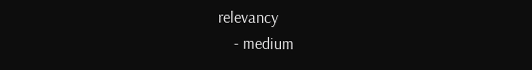relevancy
    - medium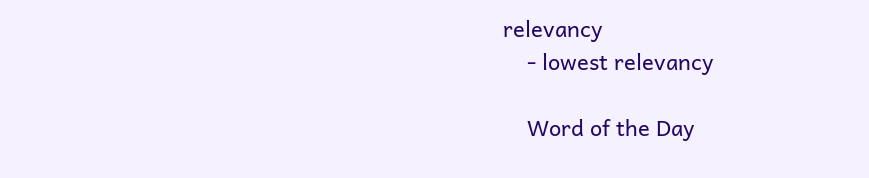relevancy
    - lowest relevancy

    Word of the Day